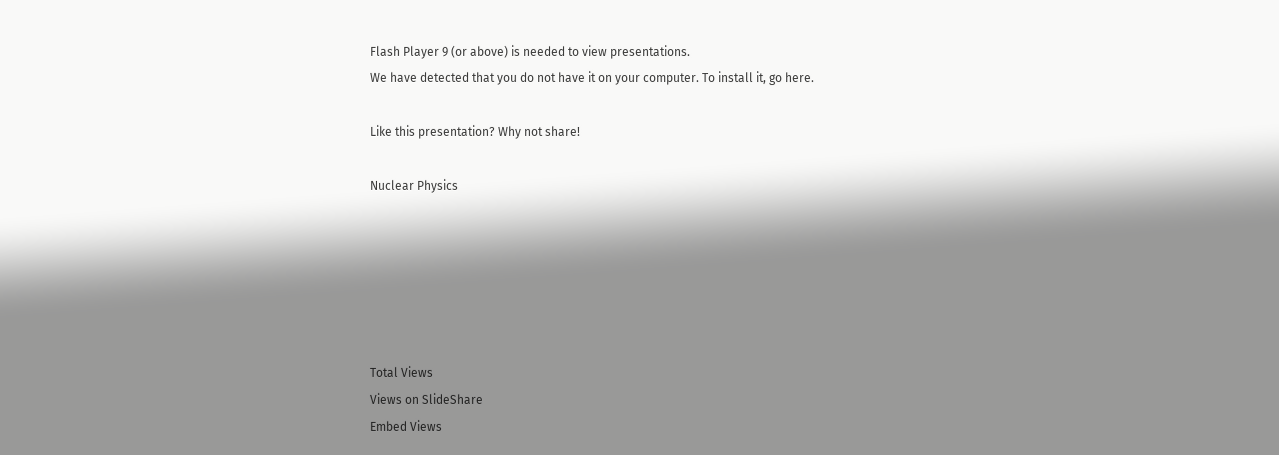Flash Player 9 (or above) is needed to view presentations.
We have detected that you do not have it on your computer. To install it, go here.

Like this presentation? Why not share!

Nuclear Physics






Total Views
Views on SlideShare
Embed Views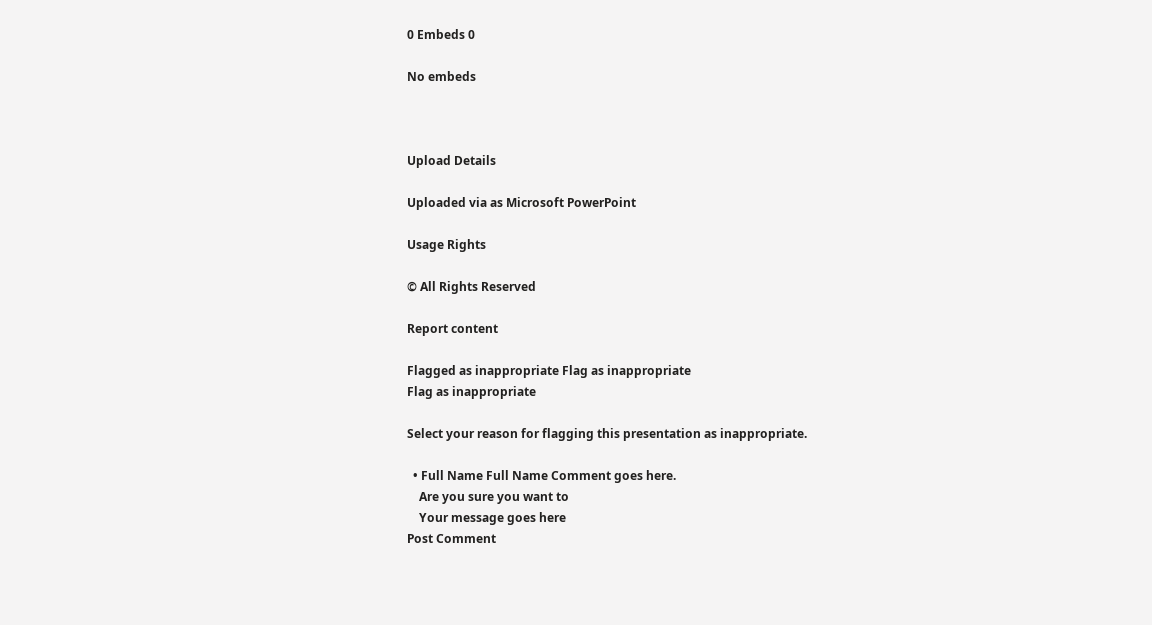0 Embeds 0

No embeds



Upload Details

Uploaded via as Microsoft PowerPoint

Usage Rights

© All Rights Reserved

Report content

Flagged as inappropriate Flag as inappropriate
Flag as inappropriate

Select your reason for flagging this presentation as inappropriate.

  • Full Name Full Name Comment goes here.
    Are you sure you want to
    Your message goes here
Post Comment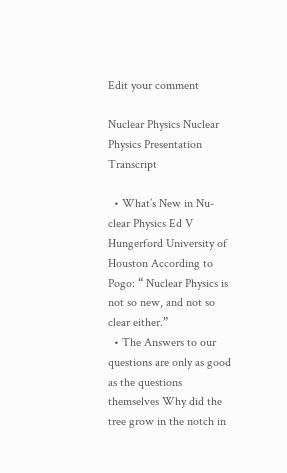Edit your comment

Nuclear Physics Nuclear Physics Presentation Transcript

  • What’s New in Nu-clear Physics Ed V Hungerford University of Houston According to Pogo: “ Nuclear Physics is not so new, and not so clear either.”
  • The Answers to our questions are only as good as the questions themselves Why did the tree grow in the notch in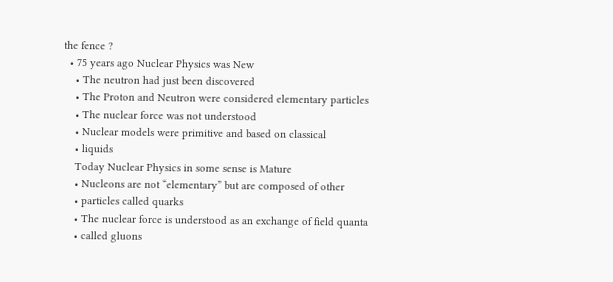the fence ?
  • 75 years ago Nuclear Physics was New
    • The neutron had just been discovered
    • The Proton and Neutron were considered elementary particles
    • The nuclear force was not understood
    • Nuclear models were primitive and based on classical
    • liquids
    Today Nuclear Physics in some sense is Mature
    • Nucleons are not “elementary” but are composed of other
    • particles called quarks
    • The nuclear force is understood as an exchange of field quanta
    • called gluons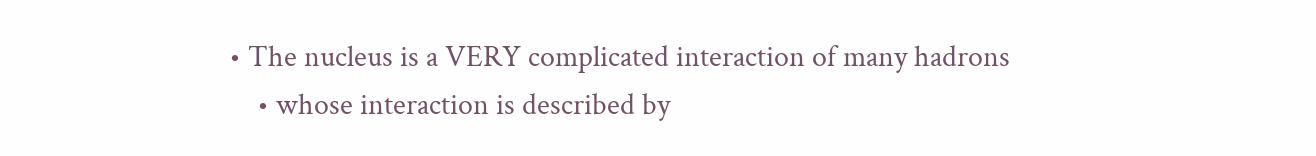• The nucleus is a VERY complicated interaction of many hadrons
    • whose interaction is described by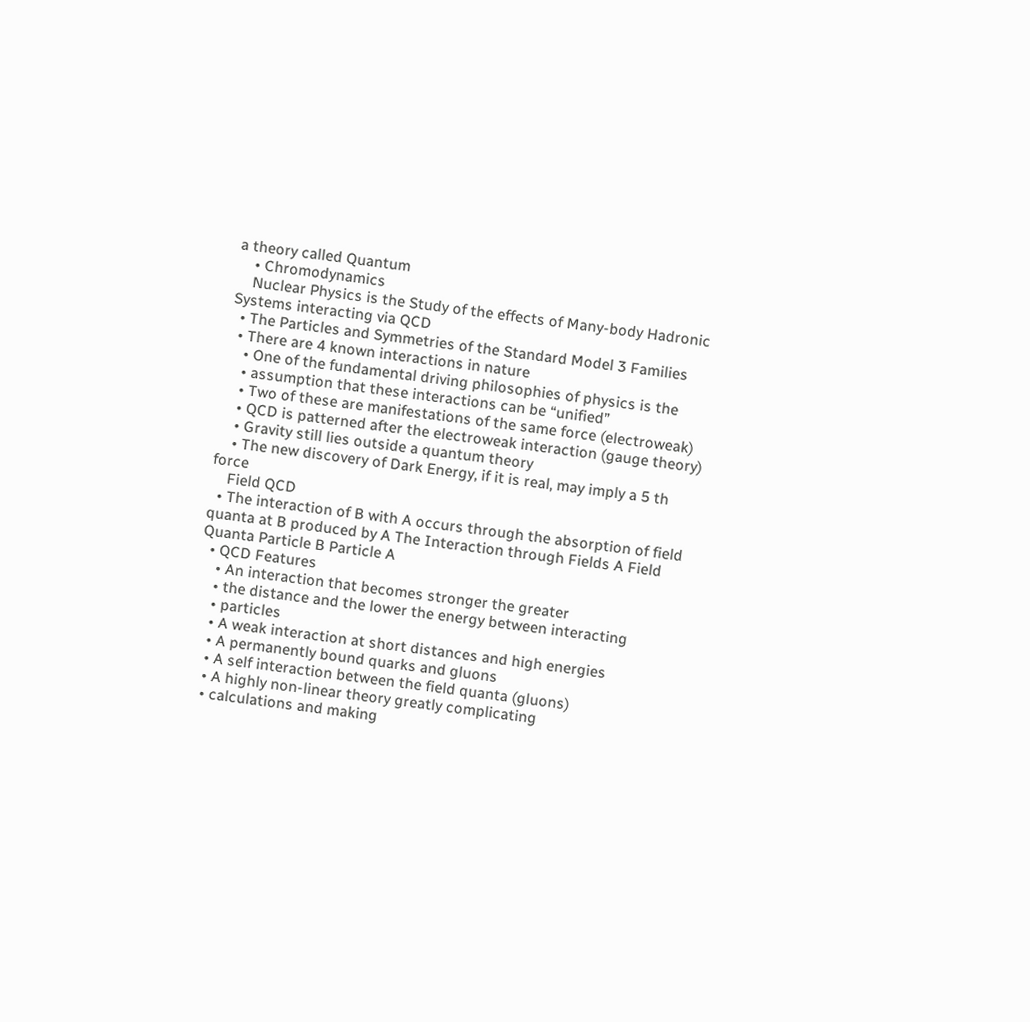a theory called Quantum
    • Chromodynamics
    Nuclear Physics is the Study of the effects of Many-body Hadronic Systems interacting via QCD
  • The Particles and Symmetries of the Standard Model 3 Families
  • There are 4 known interactions in nature
    • One of the fundamental driving philosophies of physics is the
    • assumption that these interactions can be “unified”
    • Two of these are manifestations of the same force (electroweak)
    • QCD is patterned after the electroweak interaction (gauge theory)
    • Gravity still lies outside a quantum theory
    • The new discovery of Dark Energy, if it is real, may imply a 5 th force
    Field QCD
  • The interaction of B with A occurs through the absorption of field quanta at B produced by A The Interaction through Fields A Field Quanta Particle B Particle A
  • QCD Features
    • An interaction that becomes stronger the greater
    • the distance and the lower the energy between interacting
    • particles
    • A weak interaction at short distances and high energies
    • A permanently bound quarks and gluons
    • A self interaction between the field quanta (gluons)
    • A highly non-linear theory greatly complicating
    • calculations and making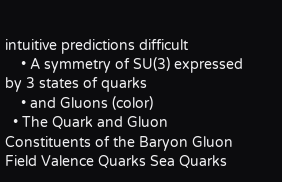intuitive predictions difficult
    • A symmetry of SU(3) expressed by 3 states of quarks
    • and Gluons (color)
  • The Quark and Gluon Constituents of the Baryon Gluon Field Valence Quarks Sea Quarks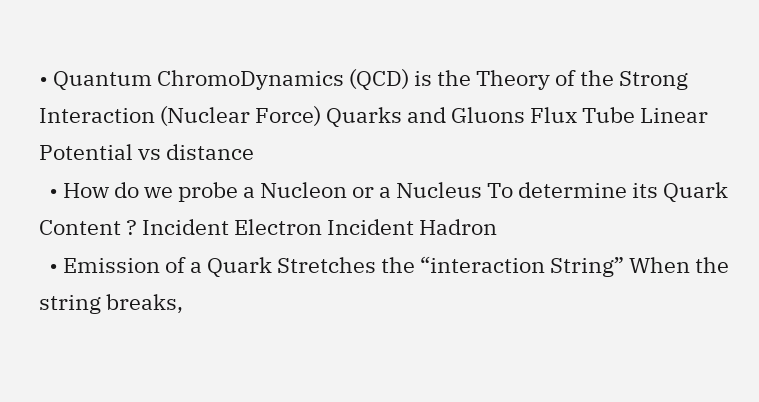• Quantum ChromoDynamics (QCD) is the Theory of the Strong Interaction (Nuclear Force) Quarks and Gluons Flux Tube Linear Potential vs distance
  • How do we probe a Nucleon or a Nucleus To determine its Quark Content ? Incident Electron Incident Hadron
  • Emission of a Quark Stretches the “interaction String” When the string breaks,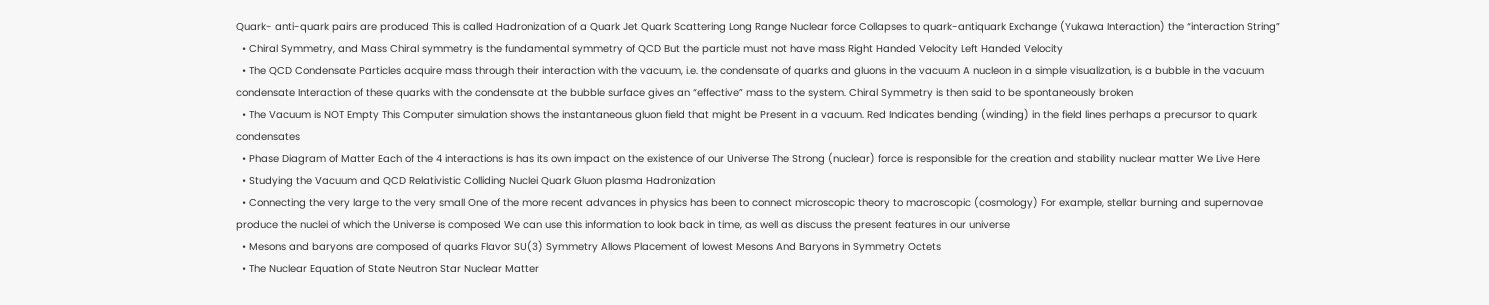Quark- anti-quark pairs are produced This is called Hadronization of a Quark Jet Quark Scattering Long Range Nuclear force Collapses to quark-antiquark Exchange (Yukawa Interaction) the “interaction String”
  • Chiral Symmetry, and Mass Chiral symmetry is the fundamental symmetry of QCD But the particle must not have mass Right Handed Velocity Left Handed Velocity
  • The QCD Condensate Particles acquire mass through their interaction with the vacuum, i.e. the condensate of quarks and gluons in the vacuum A nucleon in a simple visualization, is a bubble in the vacuum condensate Interaction of these quarks with the condensate at the bubble surface gives an “effective” mass to the system. Chiral Symmetry is then said to be spontaneously broken
  • The Vacuum is NOT Empty This Computer simulation shows the instantaneous gluon field that might be Present in a vacuum. Red Indicates bending (winding) in the field lines perhaps a precursor to quark condensates
  • Phase Diagram of Matter Each of the 4 interactions is has its own impact on the existence of our Universe The Strong (nuclear) force is responsible for the creation and stability nuclear matter We Live Here
  • Studying the Vacuum and QCD Relativistic Colliding Nuclei Quark Gluon plasma Hadronization
  • Connecting the very large to the very small One of the more recent advances in physics has been to connect microscopic theory to macroscopic (cosmology) For example, stellar burning and supernovae produce the nuclei of which the Universe is composed We can use this information to look back in time, as well as discuss the present features in our universe
  • Mesons and baryons are composed of quarks Flavor SU(3) Symmetry Allows Placement of lowest Mesons And Baryons in Symmetry Octets
  • The Nuclear Equation of State Neutron Star Nuclear Matter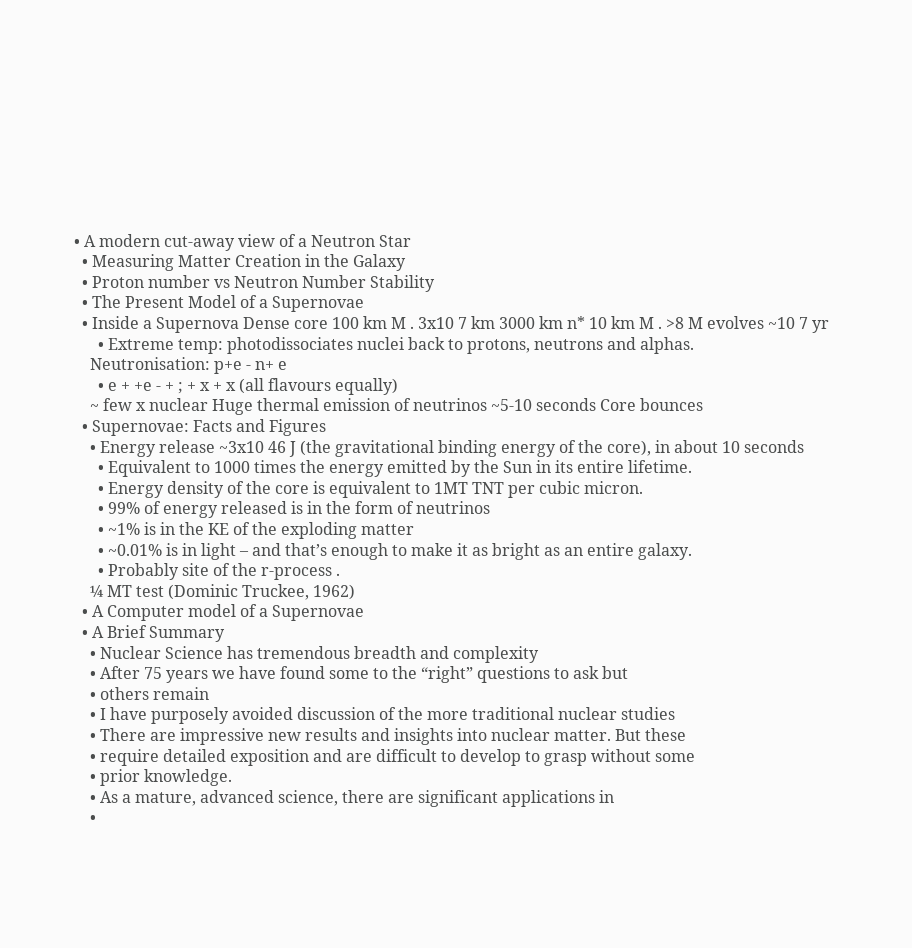• A modern cut-away view of a Neutron Star
  • Measuring Matter Creation in the Galaxy
  • Proton number vs Neutron Number Stability
  • The Present Model of a Supernovae
  • Inside a Supernova Dense core 100 km M . 3x10 7 km 3000 km n* 10 km M . >8 M evolves ~10 7 yr
      • Extreme temp: photodissociates nuclei back to protons, neutrons and alphas.
    Neutronisation: p+e - n+ e
      • e + +e - + ; + x + x (all flavours equally)
    ~ few x nuclear Huge thermal emission of neutrinos ~5-10 seconds Core bounces
  • Supernovae: Facts and Figures
    • Energy release ~3x10 46 J (the gravitational binding energy of the core), in about 10 seconds
      • Equivalent to 1000 times the energy emitted by the Sun in its entire lifetime.
      • Energy density of the core is equivalent to 1MT TNT per cubic micron.
      • 99% of energy released is in the form of neutrinos
      • ~1% is in the KE of the exploding matter
      • ~0.01% is in light – and that’s enough to make it as bright as an entire galaxy.
      • Probably site of the r-process .
    ¼ MT test (Dominic Truckee, 1962)
  • A Computer model of a Supernovae
  • A Brief Summary
    • Nuclear Science has tremendous breadth and complexity
    • After 75 years we have found some to the “right” questions to ask but
    • others remain
    • I have purposely avoided discussion of the more traditional nuclear studies
    • There are impressive new results and insights into nuclear matter. But these
    • require detailed exposition and are difficult to develop to grasp without some
    • prior knowledge.
    • As a mature, advanced science, there are significant applications in
    •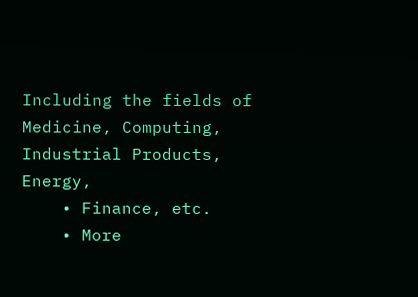Including the fields of Medicine, Computing, Industrial Products, Energy,
    • Finance, etc.
    • More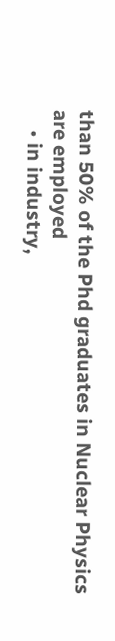than 50% of the Phd graduates in Nuclear Physics are employed
    • in industry,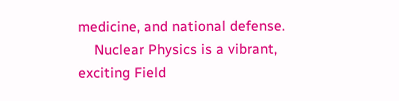medicine, and national defense.
    Nuclear Physics is a vibrant, exciting Field